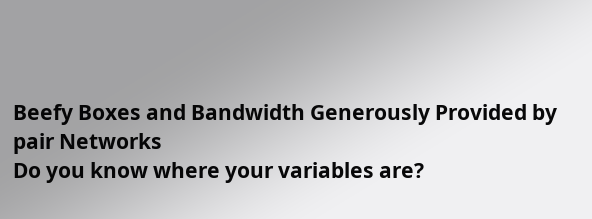Beefy Boxes and Bandwidth Generously Provided by pair Networks
Do you know where your variables are?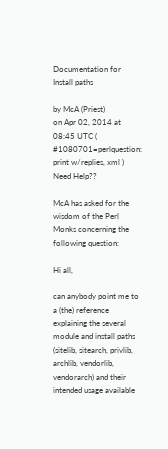Documentation for Install paths

by McA (Priest)
on Apr 02, 2014 at 08:45 UTC ( #1080701=perlquestion: print w/replies, xml ) Need Help??

McA has asked for the wisdom of the Perl Monks concerning the following question:

Hi all,

can anybody point me to a (the) reference explaining the several module and install paths (sitelib, sitearch, privlib, archlib, vendorlib, vendorarch) and their intended usage available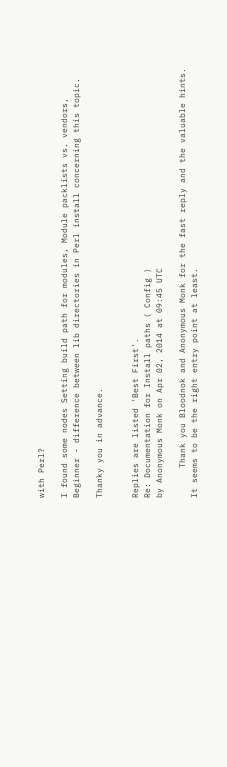with Perl?

I found some nodes Setting build path for modules, Module packlists vs. vendors, Beginner - difference between lib directories in Perl install concerning this topic.

Thanky you in advance.


Replies are listed 'Best First'.
Re: Documentation for Install paths ( Config )
by Anonymous Monk on Apr 02, 2014 at 09:45 UTC

      Thank you Bloodnok and Anonymous Monk for the fast reply and the valuable hints. It seems to be the right entry point at least.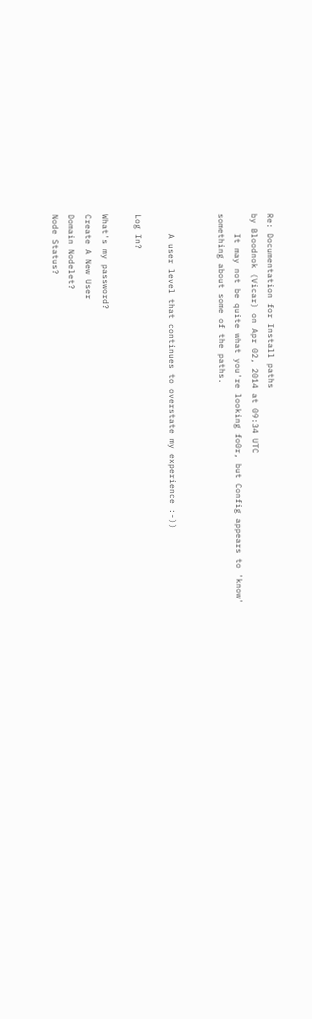Re: Documentation for Install paths
by Bloodnok (Vicar) on Apr 02, 2014 at 09:34 UTC
    It may not be quite what you're looking fo0r, but Config appears to 'know' something about some of the paths.


    A user level that continues to overstate my experience :-))

Log In?

What's my password?
Create A New User
Domain Nodelet?
Node Status?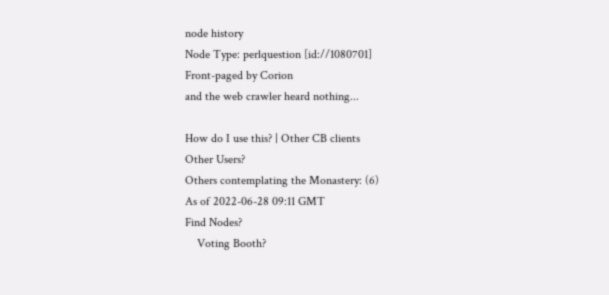node history
Node Type: perlquestion [id://1080701]
Front-paged by Corion
and the web crawler heard nothing...

How do I use this? | Other CB clients
Other Users?
Others contemplating the Monastery: (6)
As of 2022-06-28 09:11 GMT
Find Nodes?
    Voting Booth?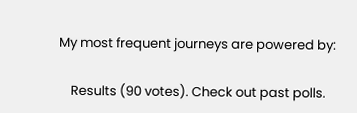My most frequent journeys are powered by:

    Results (90 votes). Check out past polls.